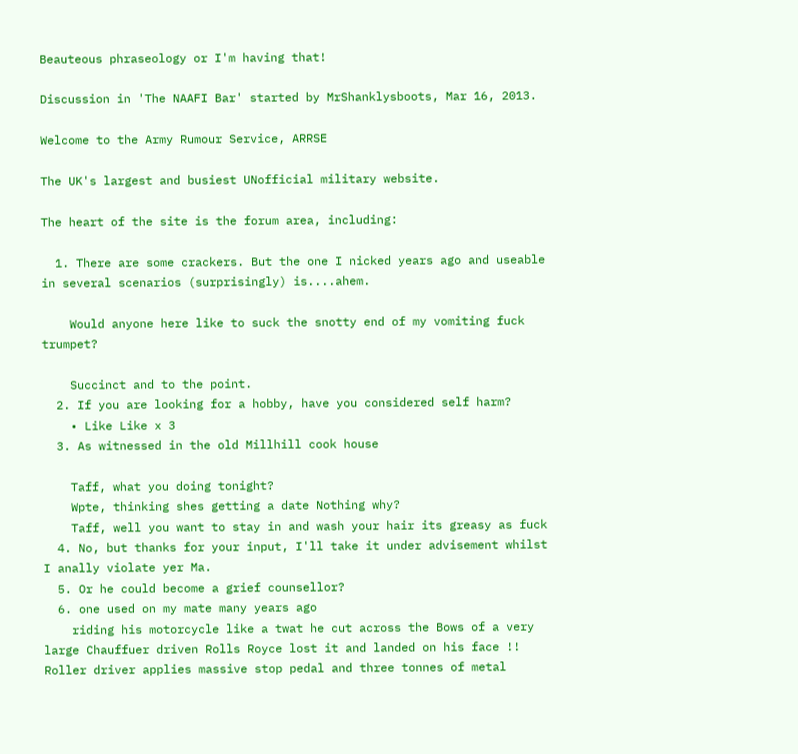Beauteous phraseology or I'm having that!

Discussion in 'The NAAFI Bar' started by MrShanklysboots, Mar 16, 2013.

Welcome to the Army Rumour Service, ARRSE

The UK's largest and busiest UNofficial military website.

The heart of the site is the forum area, including:

  1. There are some crackers. But the one I nicked years ago and useable in several scenarios (surprisingly) is....ahem.

    Would anyone here like to suck the snotty end of my vomiting fuck trumpet?

    Succinct and to the point.
  2. If you are looking for a hobby, have you considered self harm?
    • Like Like x 3
  3. As witnessed in the old Millhill cook house

    Taff, what you doing tonight?
    Wpte, thinking shes getting a date Nothing why?
    Taff, well you want to stay in and wash your hair its greasy as fuck
  4. No, but thanks for your input, I'll take it under advisement whilst I anally violate yer Ma.
  5. Or he could become a grief counsellor?
  6. one used on my mate many years ago
    riding his motorcycle like a twat he cut across the Bows of a very large Chauffuer driven Rolls Royce lost it and landed on his face !! Roller driver applies massive stop pedal and three tonnes of metal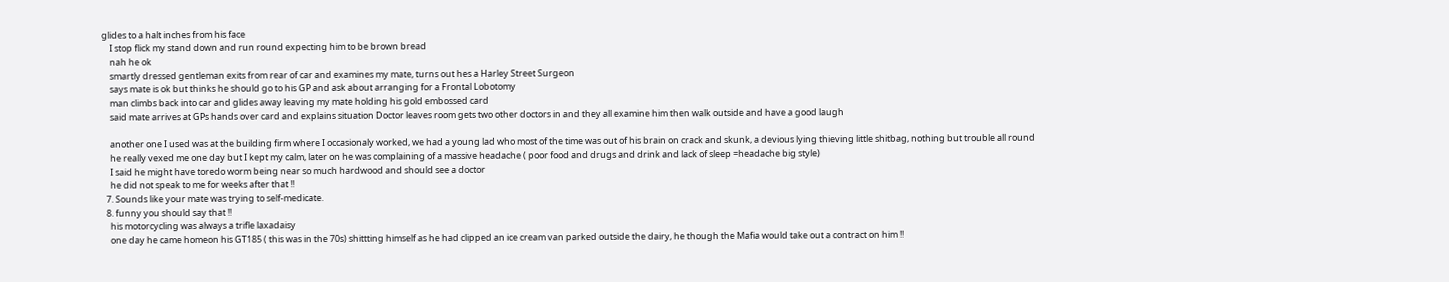glides to a halt inches from his face
    I stop flick my stand down and run round expecting him to be brown bread
    nah he ok
    smartly dressed gentleman exits from rear of car and examines my mate, turns out hes a Harley Street Surgeon
    says mate is ok but thinks he should go to his GP and ask about arranging for a Frontal Lobotomy
    man climbs back into car and glides away leaving my mate holding his gold embossed card
    said mate arrives at GPs hands over card and explains situation Doctor leaves room gets two other doctors in and they all examine him then walk outside and have a good laugh

    another one I used was at the building firm where I occasionaly worked, we had a young lad who most of the time was out of his brain on crack and skunk, a devious lying thieving little shitbag, nothing but trouble all round
    he really vexed me one day but I kept my calm, later on he was complaining of a massive headache ( poor food and drugs and drink and lack of sleep =headache big style)
    I said he might have toredo worm being near so much hardwood and should see a doctor
    he did not speak to me for weeks after that !!
  7. Sounds like your mate was trying to self-medicate.
  8. funny you should say that !!
    his motorcycling was always a trifle laxadaisy
    one day he came homeon his GT185 ( this was in the 70s) shittting himself as he had clipped an ice cream van parked outside the dairy, he though the Mafia would take out a contract on him !!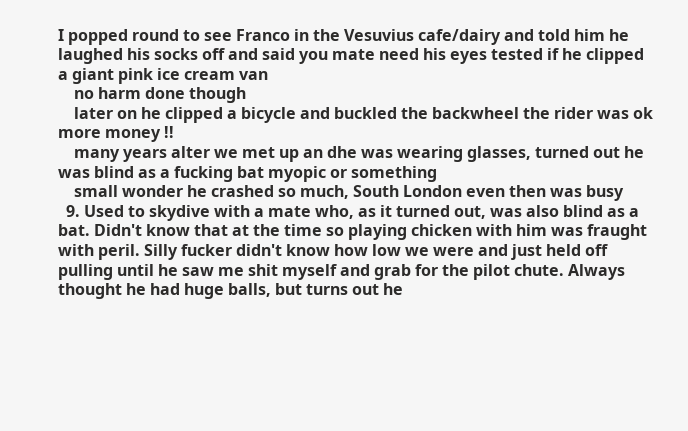I popped round to see Franco in the Vesuvius cafe/dairy and told him he laughed his socks off and said you mate need his eyes tested if he clipped a giant pink ice cream van
    no harm done though
    later on he clipped a bicycle and buckled the backwheel the rider was ok more money !!
    many years alter we met up an dhe was wearing glasses, turned out he was blind as a fucking bat myopic or something
    small wonder he crashed so much, South London even then was busy
  9. Used to skydive with a mate who, as it turned out, was also blind as a bat. Didn't know that at the time so playing chicken with him was fraught with peril. Silly fucker didn't know how low we were and just held off pulling until he saw me shit myself and grab for the pilot chute. Always thought he had huge balls, but turns out he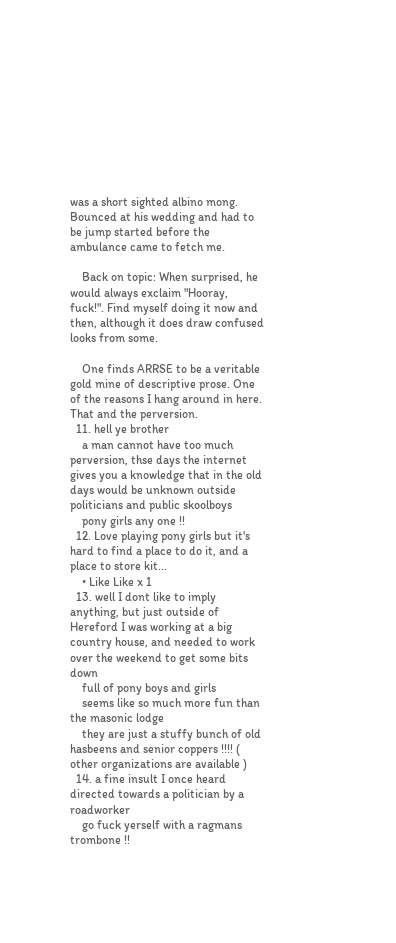was a short sighted albino mong. Bounced at his wedding and had to be jump started before the ambulance came to fetch me.

    Back on topic: When surprised, he would always exclaim "Hooray, fuck!". Find myself doing it now and then, although it does draw confused looks from some.

    One finds ARRSE to be a veritable gold mine of descriptive prose. One of the reasons I hang around in here. That and the perversion.
  11. hell ye brother
    a man cannot have too much perversion, thse days the internet gives you a knowledge that in the old days would be unknown outside politicians and public skoolboys
    pony girls any one !!
  12. Love playing pony girls but it's hard to find a place to do it, and a place to store kit...
    • Like Like x 1
  13. well I dont like to imply anything, but just outside of Hereford I was working at a big country house, and needed to work over the weekend to get some bits down
    full of pony boys and girls
    seems like so much more fun than the masonic lodge
    they are just a stuffy bunch of old hasbeens and senior coppers !!!! ( other organizations are available )
  14. a fine insult I once heard directed towards a politician by a roadworker
    go fuck yerself with a ragmans trombone !!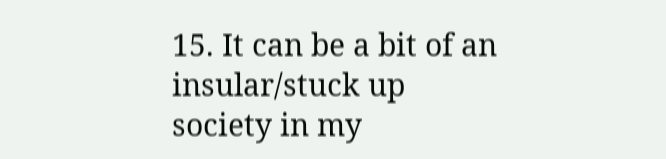15. It can be a bit of an insular/stuck up society in my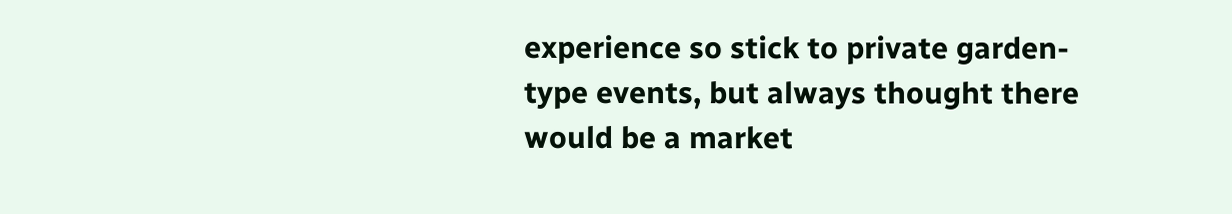experience so stick to private garden-type events, but always thought there would be a market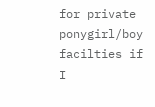for private ponygirl/boy facilties if I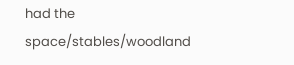had the space/stables/woodland